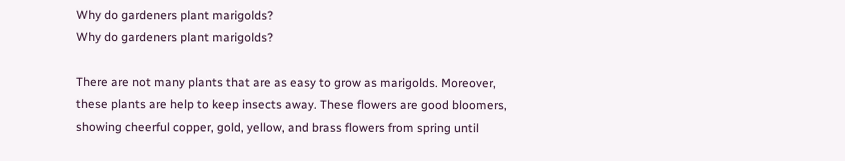Why do gardeners plant marigolds?
Why do gardeners plant marigolds?

There are not many plants that are as easy to grow as marigolds. Moreover, these plants are help to keep insects away. These flowers are good bloomers, showing cheerful copper, gold, yellow, and brass flowers from spring until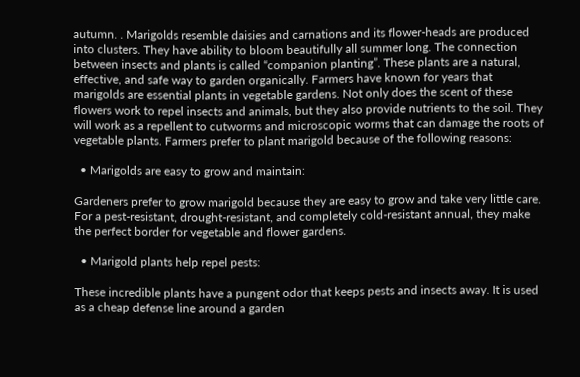autumn. . Marigolds resemble daisies and carnations and its flower-heads are produced into clusters. They have ability to bloom beautifully all summer long. The connection between insects and plants is called “companion planting”. These plants are a natural, effective, and safe way to garden organically. Farmers have known for years that marigolds are essential plants in vegetable gardens. Not only does the scent of these flowers work to repel insects and animals, but they also provide nutrients to the soil. They will work as a repellent to cutworms and microscopic worms that can damage the roots of vegetable plants. Farmers prefer to plant marigold because of the following reasons:

  • Marigolds are easy to grow and maintain:

Gardeners prefer to grow marigold because they are easy to grow and take very little care. For a pest-resistant, drought-resistant, and completely cold-resistant annual, they make the perfect border for vegetable and flower gardens.

  • Marigold plants help repel pests:

These incredible plants have a pungent odor that keeps pests and insects away. It is used as a cheap defense line around a garden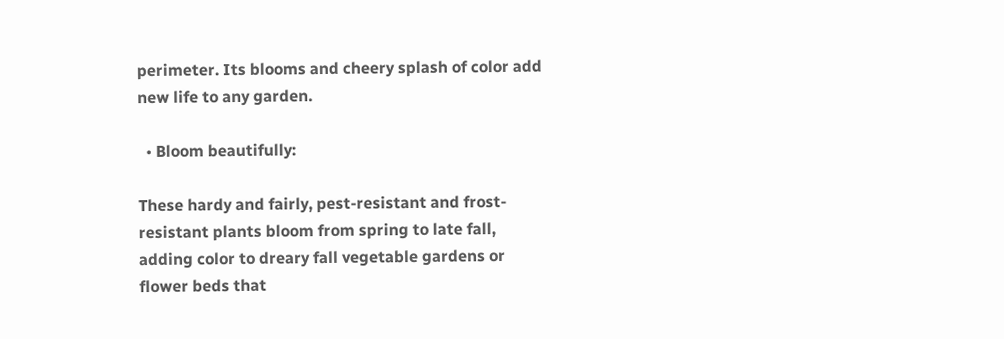perimeter. Its blooms and cheery splash of color add new life to any garden.

  • Bloom beautifully:

These hardy and fairly, pest-resistant and frost-resistant plants bloom from spring to late fall, adding color to dreary fall vegetable gardens or flower beds that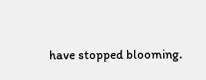have stopped blooming.